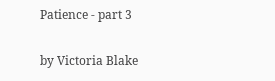Patience - part 3

by Victoria Blake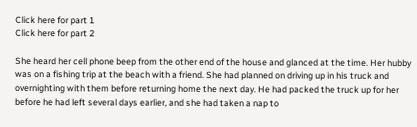Click here for part 1
Click here for part 2

She heard her cell phone beep from the other end of the house and glanced at the time. Her hubby was on a fishing trip at the beach with a friend. She had planned on driving up in his truck and overnighting with them before returning home the next day. He had packed the truck up for her before he had left several days earlier, and she had taken a nap to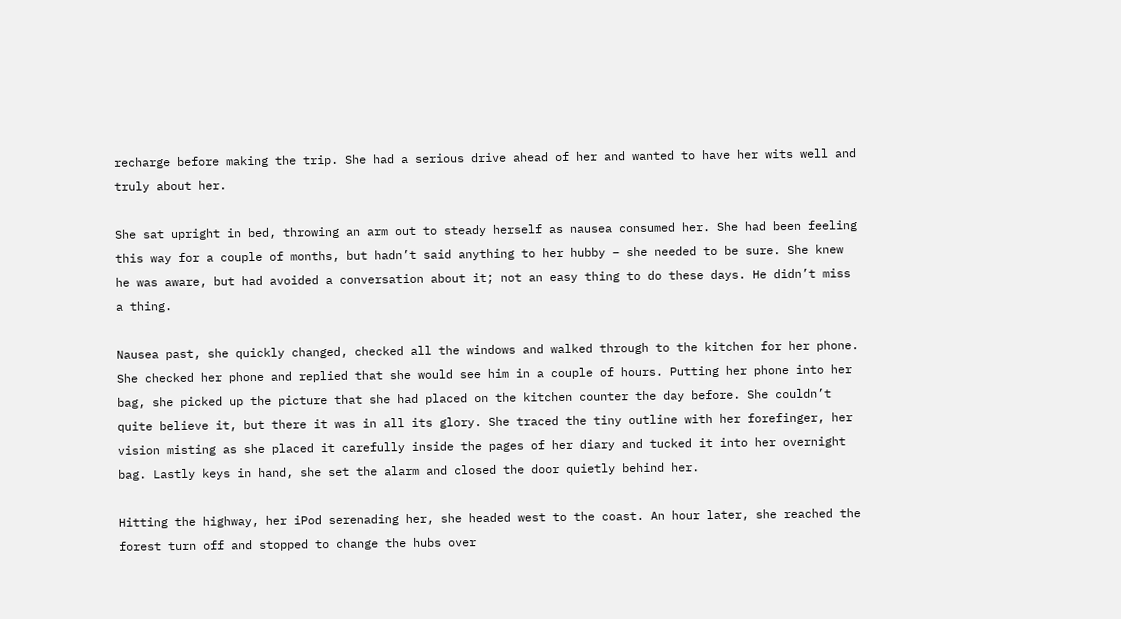recharge before making the trip. She had a serious drive ahead of her and wanted to have her wits well and truly about her.

She sat upright in bed, throwing an arm out to steady herself as nausea consumed her. She had been feeling this way for a couple of months, but hadn’t said anything to her hubby – she needed to be sure. She knew he was aware, but had avoided a conversation about it; not an easy thing to do these days. He didn’t miss a thing.

Nausea past, she quickly changed, checked all the windows and walked through to the kitchen for her phone. She checked her phone and replied that she would see him in a couple of hours. Putting her phone into her bag, she picked up the picture that she had placed on the kitchen counter the day before. She couldn’t quite believe it, but there it was in all its glory. She traced the tiny outline with her forefinger, her vision misting as she placed it carefully inside the pages of her diary and tucked it into her overnight bag. Lastly keys in hand, she set the alarm and closed the door quietly behind her.

Hitting the highway, her iPod serenading her, she headed west to the coast. An hour later, she reached the forest turn off and stopped to change the hubs over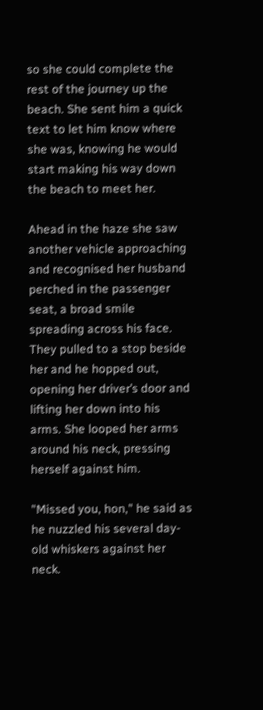so she could complete the rest of the journey up the beach. She sent him a quick text to let him know where she was, knowing he would start making his way down the beach to meet her.

Ahead in the haze she saw another vehicle approaching and recognised her husband perched in the passenger seat, a broad smile spreading across his face. They pulled to a stop beside her and he hopped out, opening her driver’s door and lifting her down into his arms. She looped her arms around his neck, pressing herself against him.

"Missed you, hon," he said as he nuzzled his several day-old whiskers against her neck.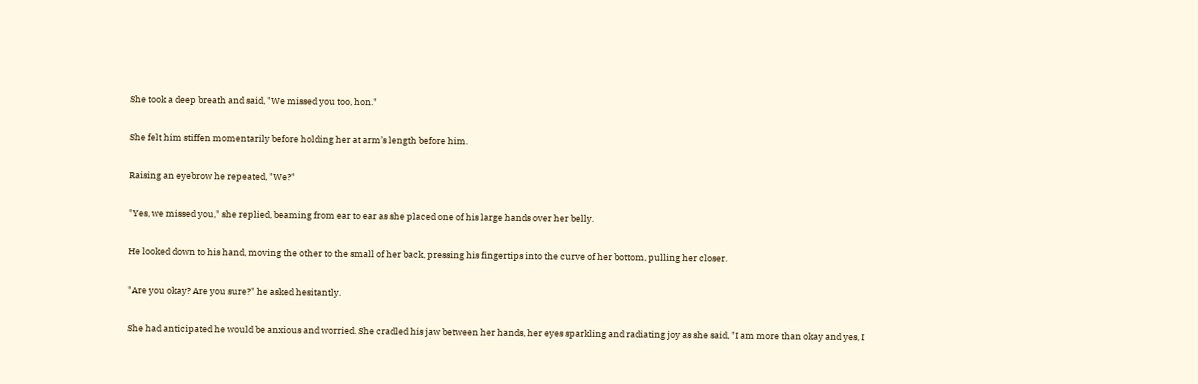She took a deep breath and said, "We missed you too, hon."

She felt him stiffen momentarily before holding her at arm’s length before him.

Raising an eyebrow he repeated, "We?"

"Yes, we missed you," she replied, beaming from ear to ear as she placed one of his large hands over her belly.

He looked down to his hand, moving the other to the small of her back, pressing his fingertips into the curve of her bottom, pulling her closer.

"Are you okay? Are you sure?" he asked hesitantly.

She had anticipated he would be anxious and worried. She cradled his jaw between her hands, her eyes sparkling and radiating joy as she said, "I am more than okay and yes, I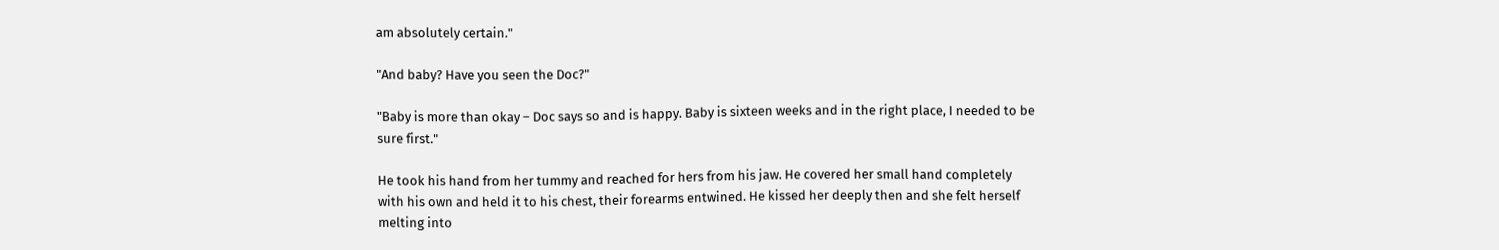am absolutely certain."

"And baby? Have you seen the Doc?"

"Baby is more than okay – Doc says so and is happy. Baby is sixteen weeks and in the right place, I needed to be sure first."

He took his hand from her tummy and reached for hers from his jaw. He covered her small hand completely with his own and held it to his chest, their forearms entwined. He kissed her deeply then and she felt herself melting into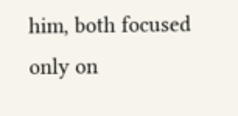him, both focused only on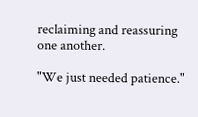reclaiming and reassuring one another.

"We just needed patience."